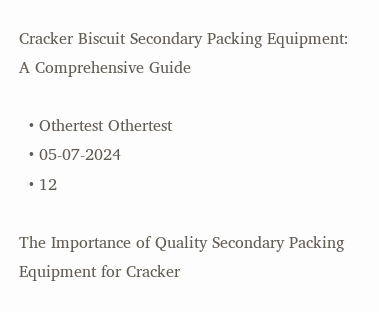Cracker Biscuit Secondary Packing Equipment: A Comprehensive Guide

  • Othertest Othertest
  • 05-07-2024
  • 12

The Importance of Quality Secondary Packing Equipment for Cracker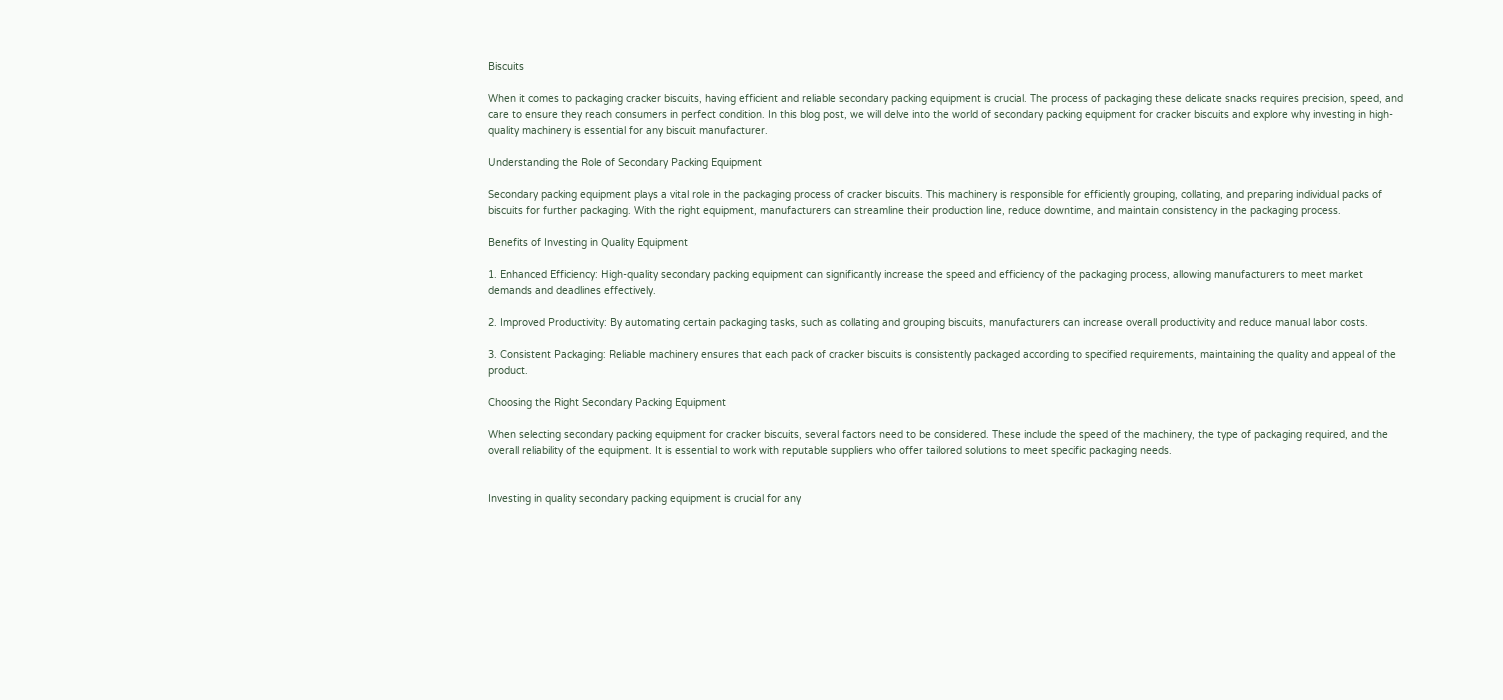Biscuits

When it comes to packaging cracker biscuits, having efficient and reliable secondary packing equipment is crucial. The process of packaging these delicate snacks requires precision, speed, and care to ensure they reach consumers in perfect condition. In this blog post, we will delve into the world of secondary packing equipment for cracker biscuits and explore why investing in high-quality machinery is essential for any biscuit manufacturer.

Understanding the Role of Secondary Packing Equipment

Secondary packing equipment plays a vital role in the packaging process of cracker biscuits. This machinery is responsible for efficiently grouping, collating, and preparing individual packs of biscuits for further packaging. With the right equipment, manufacturers can streamline their production line, reduce downtime, and maintain consistency in the packaging process.

Benefits of Investing in Quality Equipment

1. Enhanced Efficiency: High-quality secondary packing equipment can significantly increase the speed and efficiency of the packaging process, allowing manufacturers to meet market demands and deadlines effectively.

2. Improved Productivity: By automating certain packaging tasks, such as collating and grouping biscuits, manufacturers can increase overall productivity and reduce manual labor costs.

3. Consistent Packaging: Reliable machinery ensures that each pack of cracker biscuits is consistently packaged according to specified requirements, maintaining the quality and appeal of the product.

Choosing the Right Secondary Packing Equipment

When selecting secondary packing equipment for cracker biscuits, several factors need to be considered. These include the speed of the machinery, the type of packaging required, and the overall reliability of the equipment. It is essential to work with reputable suppliers who offer tailored solutions to meet specific packaging needs.


Investing in quality secondary packing equipment is crucial for any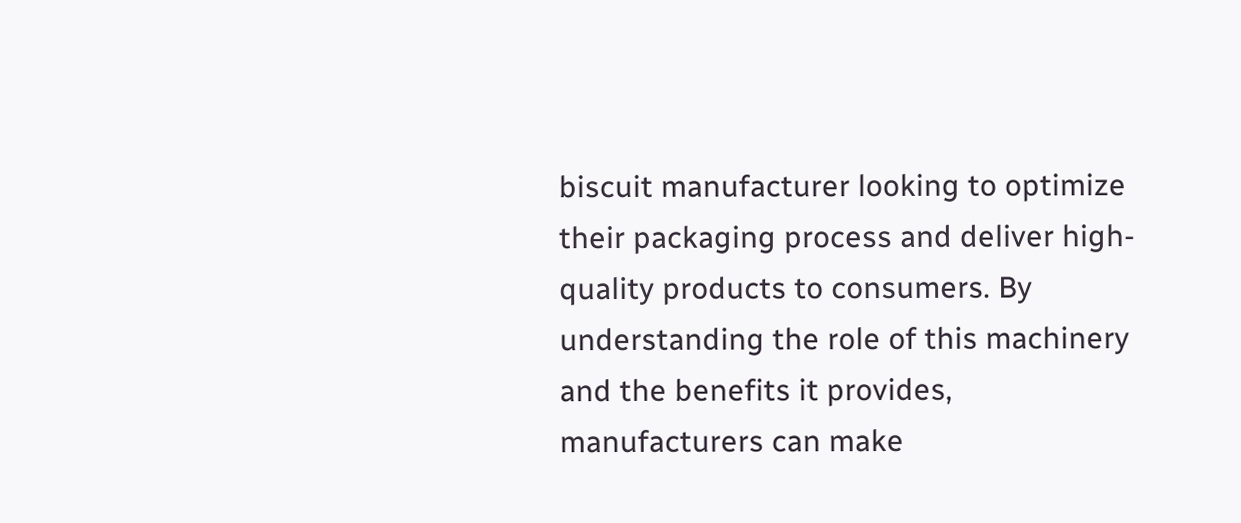biscuit manufacturer looking to optimize their packaging process and deliver high-quality products to consumers. By understanding the role of this machinery and the benefits it provides, manufacturers can make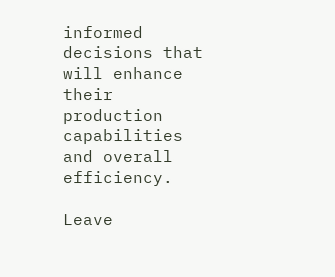informed decisions that will enhance their production capabilities and overall efficiency.

Leave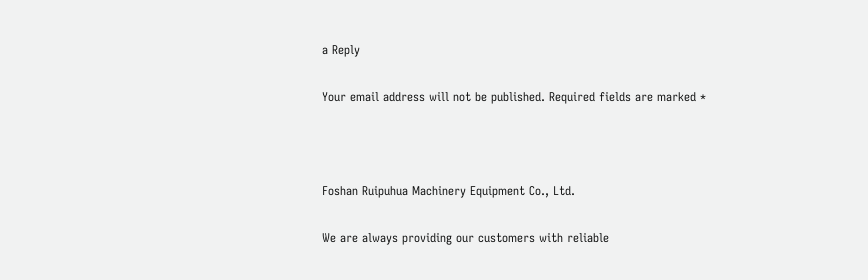a Reply

Your email address will not be published. Required fields are marked *



Foshan Ruipuhua Machinery Equipment Co., Ltd.

We are always providing our customers with reliable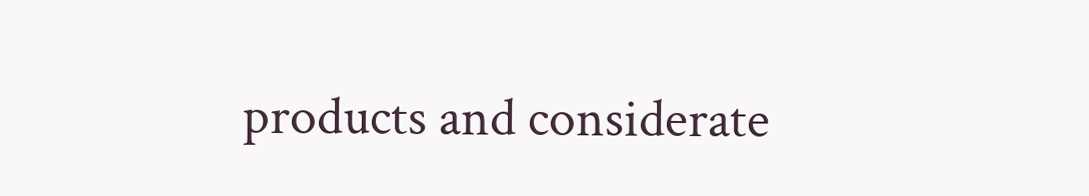products and considerate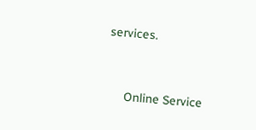services.


      Online Service